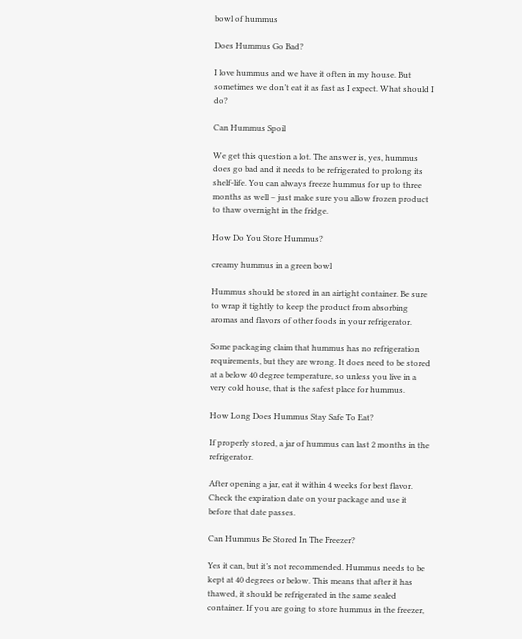bowl of hummus

Does Hummus Go Bad?

I love hummus and we have it often in my house. But sometimes we don’t eat it as fast as I expect. What should I do?

Can Hummus Spoil

We get this question a lot. The answer is, yes, hummus does go bad and it needs to be refrigerated to prolong its shelf-life. You can always freeze hummus for up to three months as well – just make sure you allow frozen product to thaw overnight in the fridge.

How Do You Store Hummus?

creamy hummus in a green bowl

Hummus should be stored in an airtight container. Be sure to wrap it tightly to keep the product from absorbing aromas and flavors of other foods in your refrigerator.

Some packaging claim that hummus has no refrigeration requirements, but they are wrong. It does need to be stored at a below 40 degree temperature, so unless you live in a very cold house, that is the safest place for hummus.

How Long Does Hummus Stay Safe To Eat?

If properly stored, a jar of hummus can last 2 months in the refrigerator.

After opening a jar, eat it within 4 weeks for best flavor. Check the expiration date on your package and use it before that date passes.

Can Hummus Be Stored In The Freezer?

Yes it can, but it’s not recommended. Hummus needs to be kept at 40 degrees or below. This means that after it has thawed, it should be refrigerated in the same sealed container. If you are going to store hummus in the freezer,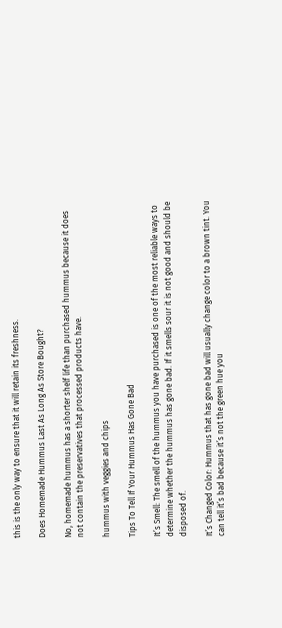this is the only way to ensure that it will retain its freshness.

Does Homemade Hummus Last As Long As Store Bought?

No, homemade hummus has a shorter shelf life than purchased hummus because it does not contain the preservatives that processed products have.

hummus with veggies and chips

Tips To Tell If Your Hummus Has Gone Bad

It’s Smell: The smell of the hummus you have purchased is one of the most reliable ways to determine whether the hummus has gone bad. If it smells sour it is not good and should be disposed of.

It’s Changed Color: Hummus that has gone bad will usually change color to a brown tint. You can tell it’s bad because it’s not the green hue you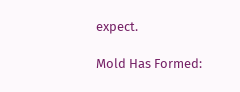expect.

Mold Has Formed: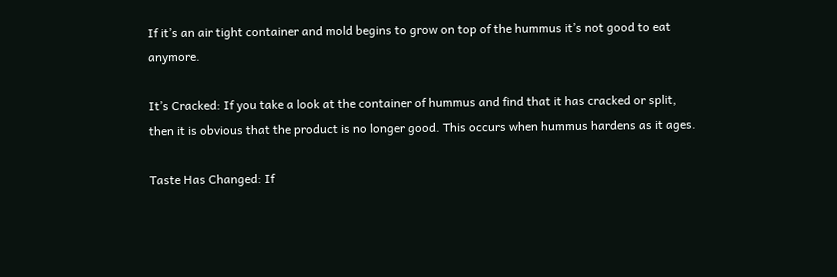If it’s an air tight container and mold begins to grow on top of the hummus it’s not good to eat anymore.

It’s Cracked: If you take a look at the container of hummus and find that it has cracked or split, then it is obvious that the product is no longer good. This occurs when hummus hardens as it ages.

Taste Has Changed: If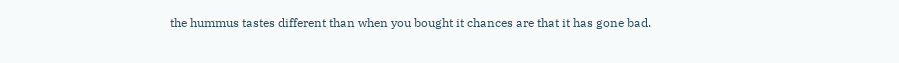the hummus tastes different than when you bought it chances are that it has gone bad.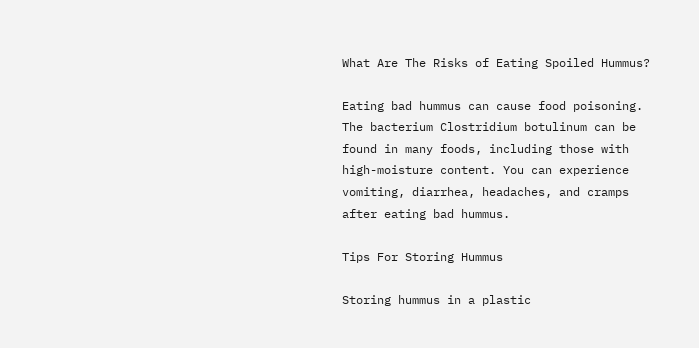What Are The Risks of Eating Spoiled Hummus?

Eating bad hummus can cause food poisoning. The bacterium Clostridium botulinum can be found in many foods, including those with high-moisture content. You can experience vomiting, diarrhea, headaches, and cramps after eating bad hummus.

Tips For Storing Hummus

Storing hummus in a plastic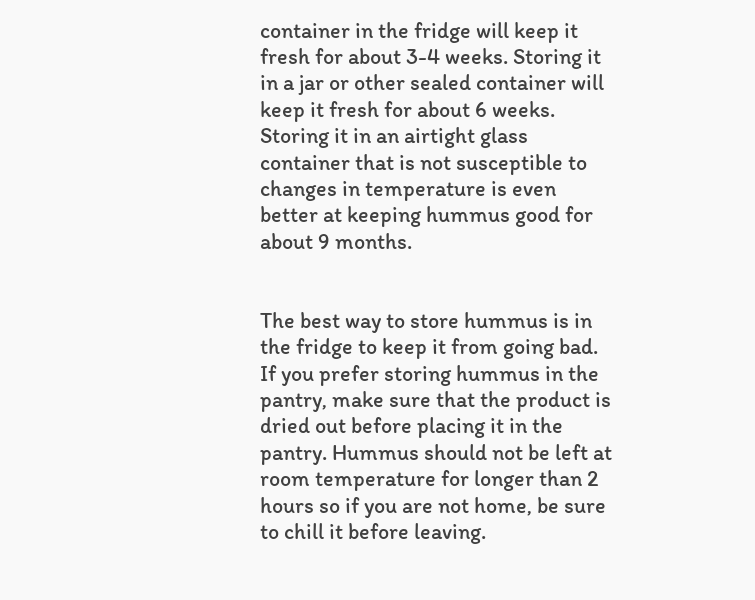container in the fridge will keep it fresh for about 3-4 weeks. Storing it in a jar or other sealed container will keep it fresh for about 6 weeks. Storing it in an airtight glass container that is not susceptible to changes in temperature is even better at keeping hummus good for about 9 months.


The best way to store hummus is in the fridge to keep it from going bad. If you prefer storing hummus in the pantry, make sure that the product is dried out before placing it in the pantry. Hummus should not be left at room temperature for longer than 2 hours so if you are not home, be sure to chill it before leaving.